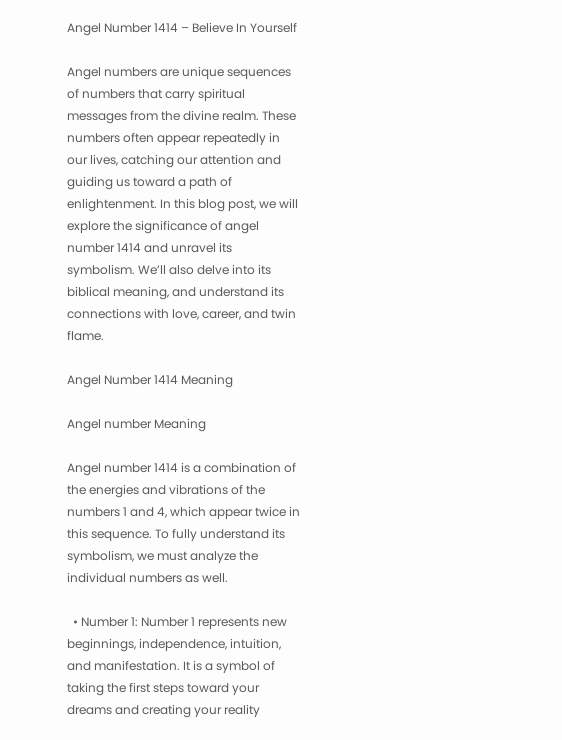Angel Number 1414 – Believe In Yourself

Angel numbers are unique sequences of numbers that carry spiritual messages from the divine realm. These numbers often appear repeatedly in our lives, catching our attention and guiding us toward a path of enlightenment. In this blog post, we will explore the significance of angel number 1414 and unravel its symbolism. We’ll also delve into its biblical meaning, and understand its connections with love, career, and twin flame.

Angel Number 1414 Meaning

Angel number Meaning

Angel number 1414 is a combination of the energies and vibrations of the numbers 1 and 4, which appear twice in this sequence. To fully understand its symbolism, we must analyze the individual numbers as well.

  • Number 1: Number 1 represents new beginnings, independence, intuition, and manifestation. It is a symbol of taking the first steps toward your dreams and creating your reality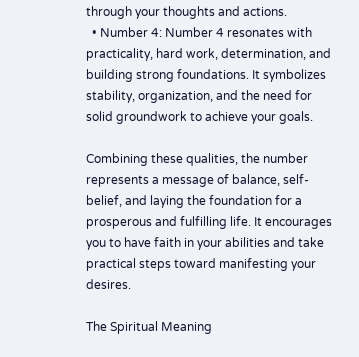through your thoughts and actions.
  • Number 4: Number 4 resonates with practicality, hard work, determination, and building strong foundations. It symbolizes stability, organization, and the need for solid groundwork to achieve your goals.

Combining these qualities, the number represents a message of balance, self-belief, and laying the foundation for a prosperous and fulfilling life. It encourages you to have faith in your abilities and take practical steps toward manifesting your desires.

The Spiritual Meaning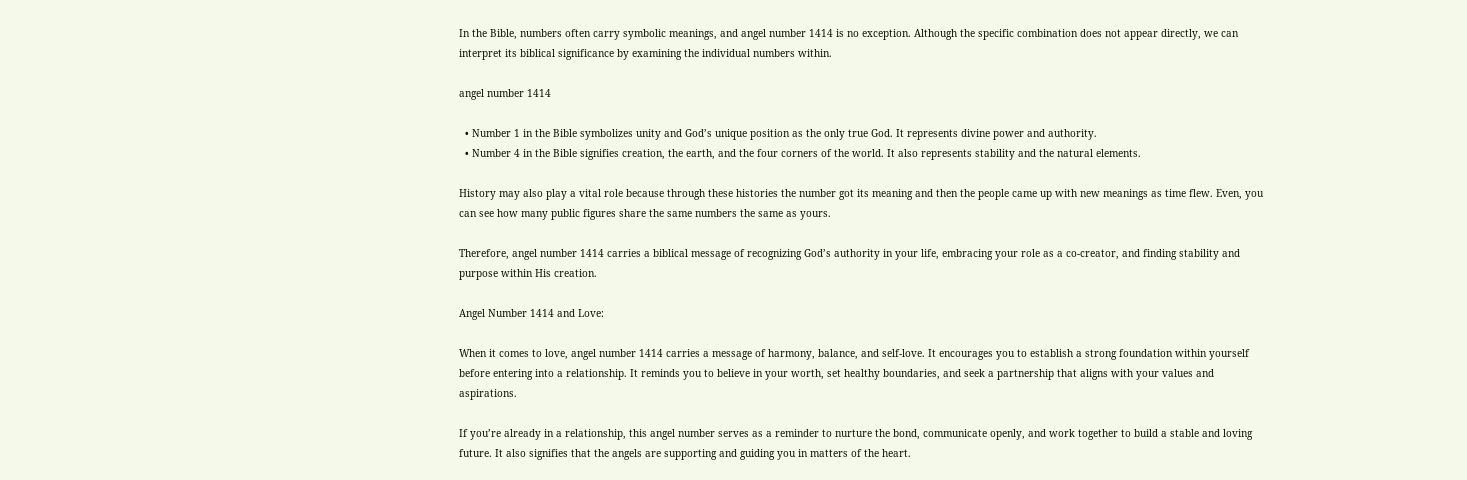In the Bible, numbers often carry symbolic meanings, and angel number 1414 is no exception. Although the specific combination does not appear directly, we can interpret its biblical significance by examining the individual numbers within.

angel number 1414

  • Number 1 in the Bible symbolizes unity and God’s unique position as the only true God. It represents divine power and authority.
  • Number 4 in the Bible signifies creation, the earth, and the four corners of the world. It also represents stability and the natural elements.

History may also play a vital role because through these histories the number got its meaning and then the people came up with new meanings as time flew. Even, you can see how many public figures share the same numbers the same as yours.

Therefore, angel number 1414 carries a biblical message of recognizing God’s authority in your life, embracing your role as a co-creator, and finding stability and purpose within His creation.

Angel Number 1414 and Love:

When it comes to love, angel number 1414 carries a message of harmony, balance, and self-love. It encourages you to establish a strong foundation within yourself before entering into a relationship. It reminds you to believe in your worth, set healthy boundaries, and seek a partnership that aligns with your values and aspirations.

If you’re already in a relationship, this angel number serves as a reminder to nurture the bond, communicate openly, and work together to build a stable and loving future. It also signifies that the angels are supporting and guiding you in matters of the heart.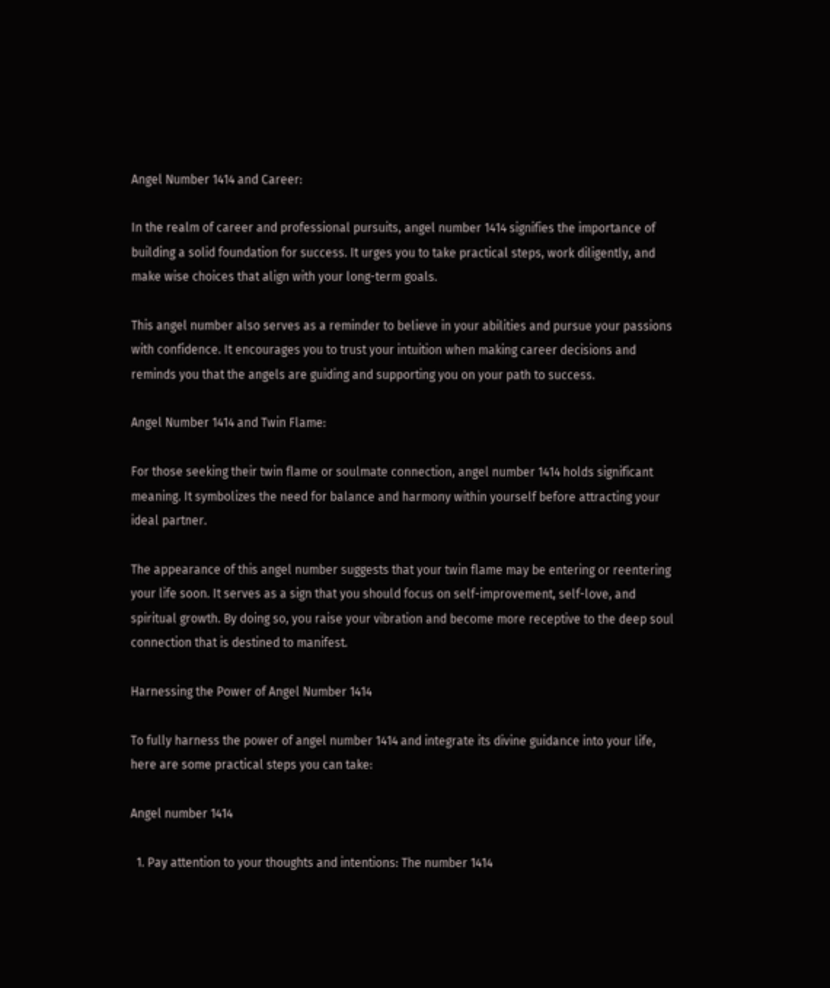Angel Number 1414 and Career:

In the realm of career and professional pursuits, angel number 1414 signifies the importance of building a solid foundation for success. It urges you to take practical steps, work diligently, and make wise choices that align with your long-term goals.

This angel number also serves as a reminder to believe in your abilities and pursue your passions with confidence. It encourages you to trust your intuition when making career decisions and reminds you that the angels are guiding and supporting you on your path to success.

Angel Number 1414 and Twin Flame:

For those seeking their twin flame or soulmate connection, angel number 1414 holds significant meaning. It symbolizes the need for balance and harmony within yourself before attracting your ideal partner.

The appearance of this angel number suggests that your twin flame may be entering or reentering your life soon. It serves as a sign that you should focus on self-improvement, self-love, and spiritual growth. By doing so, you raise your vibration and become more receptive to the deep soul connection that is destined to manifest.

Harnessing the Power of Angel Number 1414

To fully harness the power of angel number 1414 and integrate its divine guidance into your life, here are some practical steps you can take:

Angel number 1414

  1. Pay attention to your thoughts and intentions: The number 1414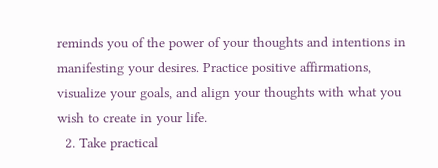reminds you of the power of your thoughts and intentions in manifesting your desires. Practice positive affirmations, visualize your goals, and align your thoughts with what you wish to create in your life.
  2. Take practical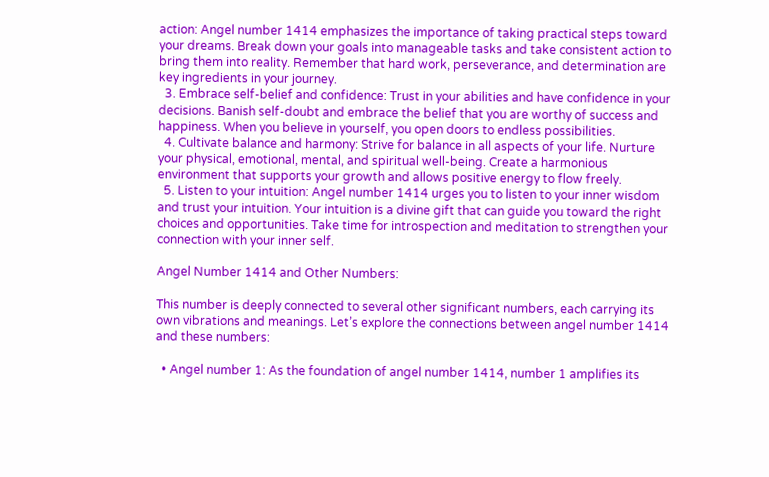action: Angel number 1414 emphasizes the importance of taking practical steps toward your dreams. Break down your goals into manageable tasks and take consistent action to bring them into reality. Remember that hard work, perseverance, and determination are key ingredients in your journey.
  3. Embrace self-belief and confidence: Trust in your abilities and have confidence in your decisions. Banish self-doubt and embrace the belief that you are worthy of success and happiness. When you believe in yourself, you open doors to endless possibilities.
  4. Cultivate balance and harmony: Strive for balance in all aspects of your life. Nurture your physical, emotional, mental, and spiritual well-being. Create a harmonious environment that supports your growth and allows positive energy to flow freely.
  5. Listen to your intuition: Angel number 1414 urges you to listen to your inner wisdom and trust your intuition. Your intuition is a divine gift that can guide you toward the right choices and opportunities. Take time for introspection and meditation to strengthen your connection with your inner self.

Angel Number 1414 and Other Numbers:

This number is deeply connected to several other significant numbers, each carrying its own vibrations and meanings. Let’s explore the connections between angel number 1414 and these numbers:

  • Angel number 1: As the foundation of angel number 1414, number 1 amplifies its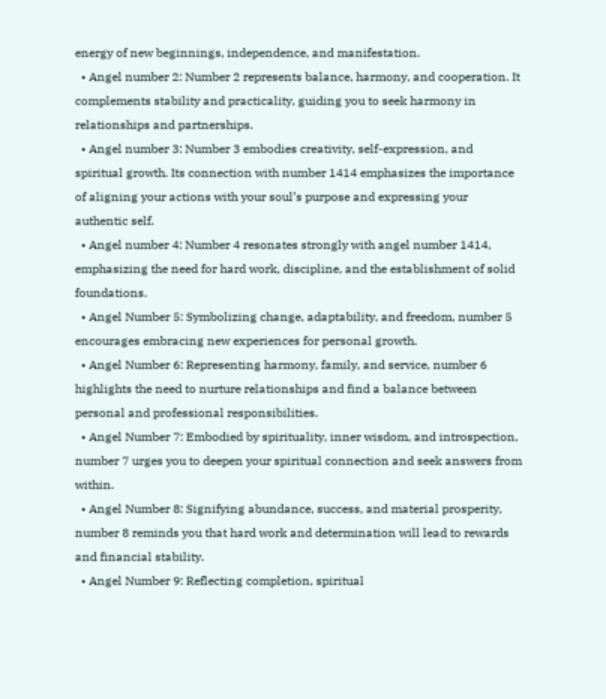energy of new beginnings, independence, and manifestation.
  • Angel number 2: Number 2 represents balance, harmony, and cooperation. It complements stability and practicality, guiding you to seek harmony in relationships and partnerships.
  • Angel number 3: Number 3 embodies creativity, self-expression, and spiritual growth. Its connection with number 1414 emphasizes the importance of aligning your actions with your soul’s purpose and expressing your authentic self.
  • Angel number 4: Number 4 resonates strongly with angel number 1414, emphasizing the need for hard work, discipline, and the establishment of solid foundations.
  • Angel Number 5: Symbolizing change, adaptability, and freedom, number 5 encourages embracing new experiences for personal growth.
  • Angel Number 6: Representing harmony, family, and service, number 6 highlights the need to nurture relationships and find a balance between personal and professional responsibilities.
  • Angel Number 7: Embodied by spirituality, inner wisdom, and introspection, number 7 urges you to deepen your spiritual connection and seek answers from within.
  • Angel Number 8: Signifying abundance, success, and material prosperity, number 8 reminds you that hard work and determination will lead to rewards and financial stability.
  • Angel Number 9: Reflecting completion, spiritual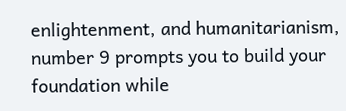enlightenment, and humanitarianism, number 9 prompts you to build your foundation while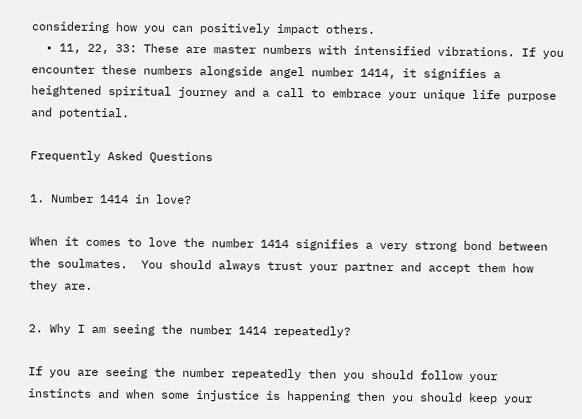considering how you can positively impact others.
  • 11, 22, 33: These are master numbers with intensified vibrations. If you encounter these numbers alongside angel number 1414, it signifies a heightened spiritual journey and a call to embrace your unique life purpose and potential.

Frequently Asked Questions

1. Number 1414 in love?

When it comes to love the number 1414 signifies a very strong bond between the soulmates.  You should always trust your partner and accept them how they are.

2. Why I am seeing the number 1414 repeatedly?

If you are seeing the number repeatedly then you should follow your instincts and when some injustice is happening then you should keep your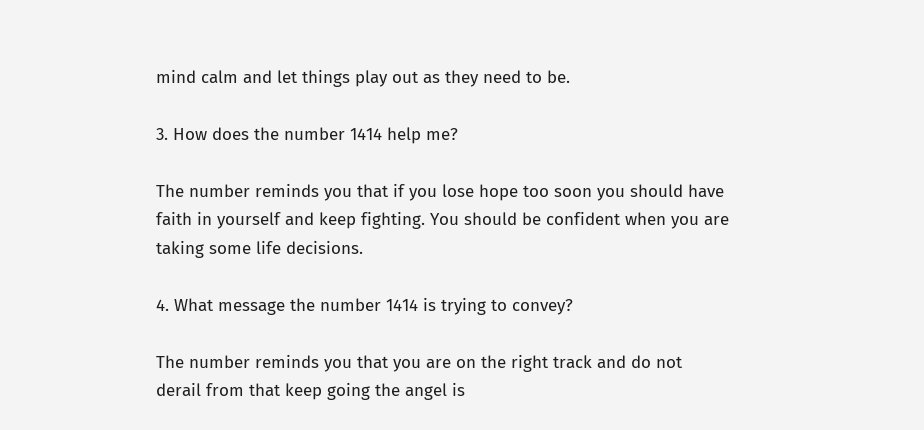mind calm and let things play out as they need to be.

3. How does the number 1414 help me?

The number reminds you that if you lose hope too soon you should have faith in yourself and keep fighting. You should be confident when you are taking some life decisions.

4. What message the number 1414 is trying to convey?

The number reminds you that you are on the right track and do not derail from that keep going the angel is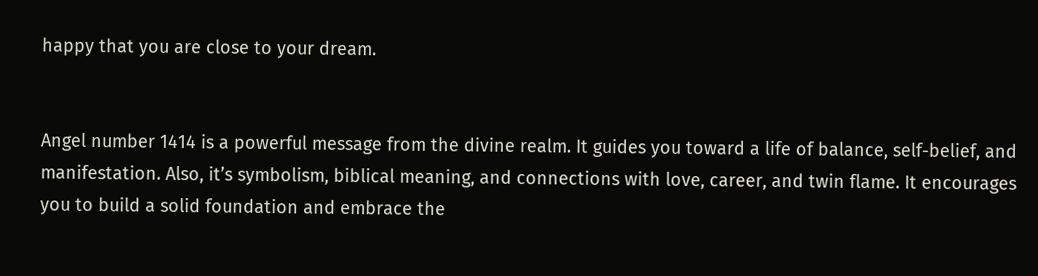happy that you are close to your dream.


Angel number 1414 is a powerful message from the divine realm. It guides you toward a life of balance, self-belief, and manifestation. Also, it’s symbolism, biblical meaning, and connections with love, career, and twin flame. It encourages you to build a solid foundation and embrace the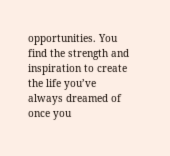opportunities. You find the strength and inspiration to create the life you’ve always dreamed of once you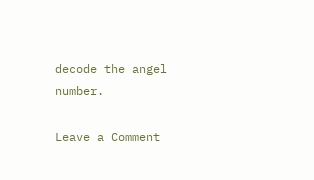decode the angel number.

Leave a Comment